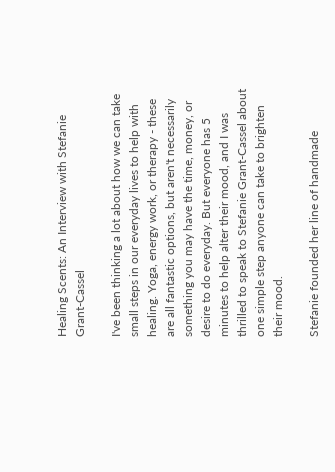Healing Scents: An Interview with Stefanie Grant-Cassel

I've been thinking a lot about how we can take small steps in our everyday lives to help with healing. Yoga, energy work, or therapy - these are all fantastic options, but aren't necessarily something you may have the time, money, or desire to do everyday. But everyone has 5 minutes to help alter their mood, and I was thrilled to speak to Stefanie Grant-Cassel about one simple step anyone can take to brighten their mood.

Stefanie founded her line of handmade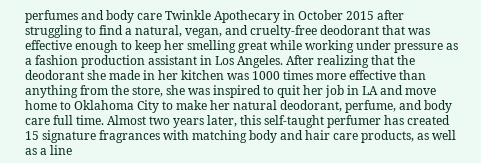perfumes and body care Twinkle Apothecary in October 2015 after struggling to find a natural, vegan, and cruelty-free deodorant that was effective enough to keep her smelling great while working under pressure as a fashion production assistant in Los Angeles. After realizing that the deodorant she made in her kitchen was 1000 times more effective than anything from the store, she was inspired to quit her job in LA and move home to Oklahoma City to make her natural deodorant, perfume, and body care full time. Almost two years later, this self-taught perfumer has created 15 signature fragrances with matching body and hair care products, as well as a line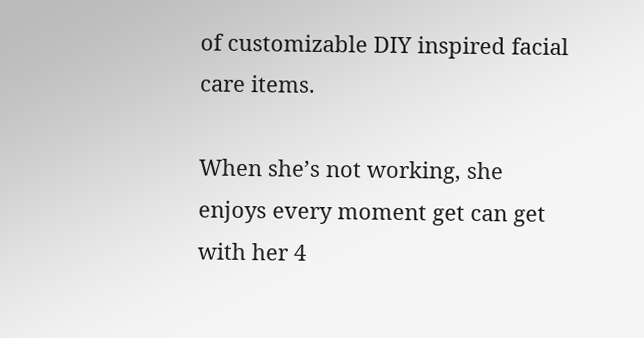of customizable DIY inspired facial care items.

When she’s not working, she enjoys every moment get can get with her 4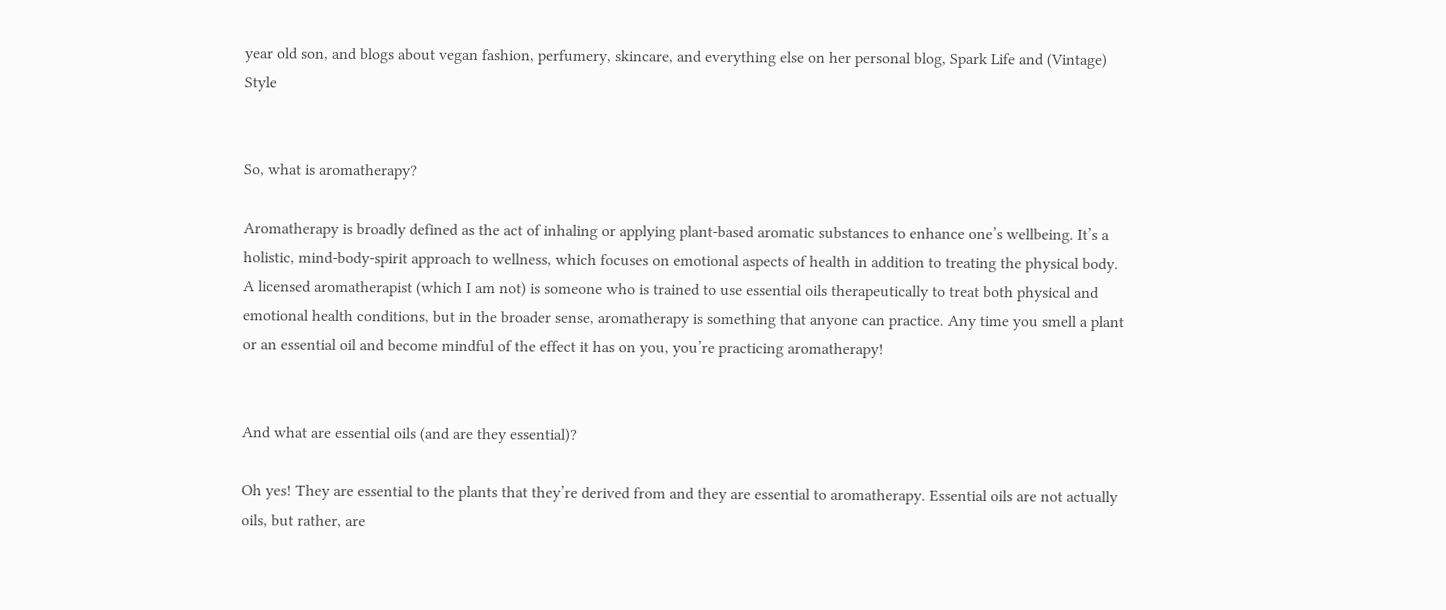year old son, and blogs about vegan fashion, perfumery, skincare, and everything else on her personal blog, Spark Life and (Vintage) Style


So, what is aromatherapy?

Aromatherapy is broadly defined as the act of inhaling or applying plant-based aromatic substances to enhance one’s wellbeing. It’s a holistic, mind-body-spirit approach to wellness, which focuses on emotional aspects of health in addition to treating the physical body. A licensed aromatherapist (which I am not) is someone who is trained to use essential oils therapeutically to treat both physical and emotional health conditions, but in the broader sense, aromatherapy is something that anyone can practice. Any time you smell a plant or an essential oil and become mindful of the effect it has on you, you’re practicing aromatherapy!


And what are essential oils (and are they essential)?

Oh yes! They are essential to the plants that they’re derived from and they are essential to aromatherapy. Essential oils are not actually oils, but rather, are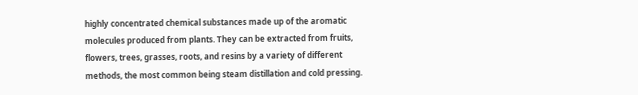highly concentrated chemical substances made up of the aromatic molecules produced from plants. They can be extracted from fruits, flowers, trees, grasses, roots, and resins by a variety of different methods, the most common being steam distillation and cold pressing.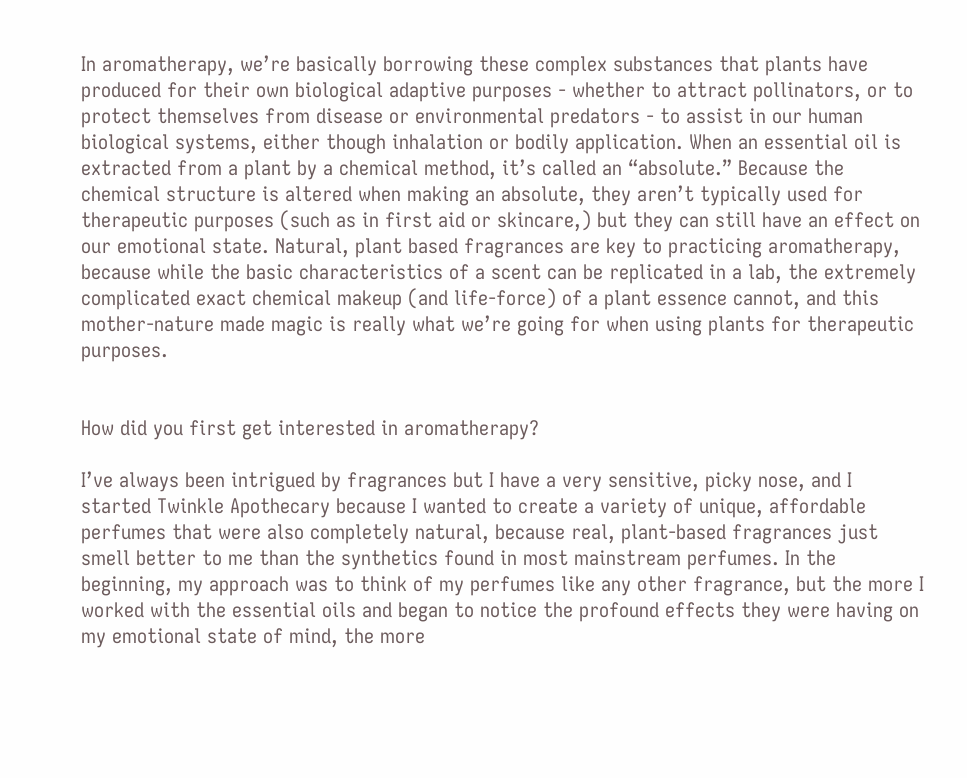In aromatherapy, we’re basically borrowing these complex substances that plants have produced for their own biological adaptive purposes - whether to attract pollinators, or to protect themselves from disease or environmental predators - to assist in our human biological systems, either though inhalation or bodily application. When an essential oil is extracted from a plant by a chemical method, it’s called an “absolute.” Because the chemical structure is altered when making an absolute, they aren’t typically used for therapeutic purposes (such as in first aid or skincare,) but they can still have an effect on our emotional state. Natural, plant based fragrances are key to practicing aromatherapy, because while the basic characteristics of a scent can be replicated in a lab, the extremely complicated exact chemical makeup (and life-force) of a plant essence cannot, and this mother-nature made magic is really what we’re going for when using plants for therapeutic purposes.


How did you first get interested in aromatherapy?

I’ve always been intrigued by fragrances but I have a very sensitive, picky nose, and I started Twinkle Apothecary because I wanted to create a variety of unique, affordable perfumes that were also completely natural, because real, plant-based fragrances just smell better to me than the synthetics found in most mainstream perfumes. In the beginning, my approach was to think of my perfumes like any other fragrance, but the more I worked with the essential oils and began to notice the profound effects they were having on my emotional state of mind, the more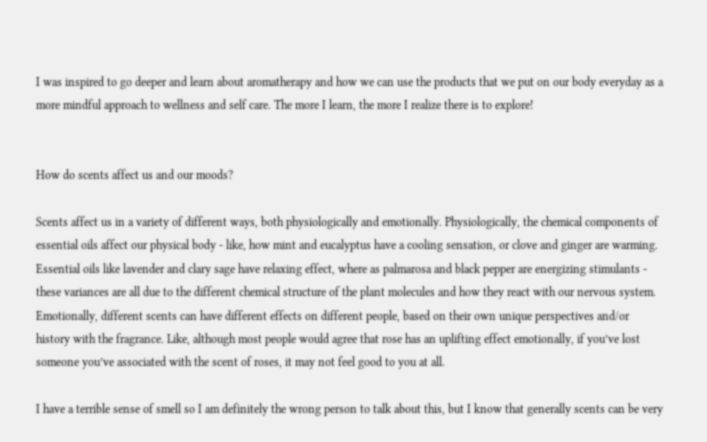I was inspired to go deeper and learn about aromatherapy and how we can use the products that we put on our body everyday as a more mindful approach to wellness and self care. The more I learn, the more I realize there is to explore!


How do scents affect us and our moods?

Scents affect us in a variety of different ways, both physiologically and emotionally. Physiologically, the chemical components of essential oils affect our physical body - like, how mint and eucalyptus have a cooling sensation, or clove and ginger are warming. Essential oils like lavender and clary sage have relaxing effect, where as palmarosa and black pepper are energizing stimulants - these variances are all due to the different chemical structure of the plant molecules and how they react with our nervous system. Emotionally, different scents can have different effects on different people, based on their own unique perspectives and/or history with the fragrance. Like, although most people would agree that rose has an uplifting effect emotionally, if you’ve lost someone you’ve associated with the scent of roses, it may not feel good to you at all.

I have a terrible sense of smell so I am definitely the wrong person to talk about this, but I know that generally scents can be very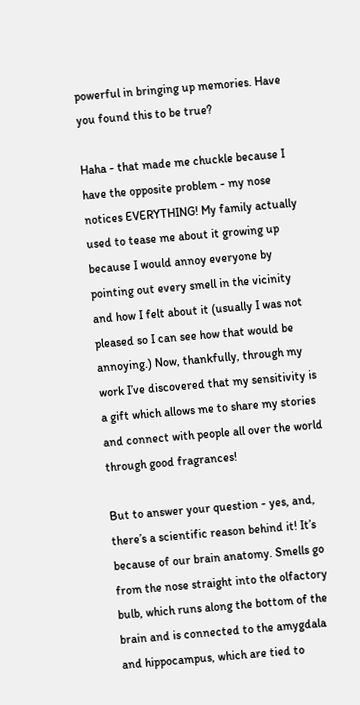powerful in bringing up memories. Have you found this to be true?

Haha - that made me chuckle because I have the opposite problem - my nose notices EVERYTHING! My family actually used to tease me about it growing up because I would annoy everyone by pointing out every smell in the vicinity and how I felt about it (usually I was not pleased so I can see how that would be annoying.) Now, thankfully, through my work I’ve discovered that my sensitivity is a gift which allows me to share my stories and connect with people all over the world through good fragrances!

But to answer your question - yes, and, there’s a scientific reason behind it! It’s because of our brain anatomy. Smells go from the nose straight into the olfactory bulb, which runs along the bottom of the brain and is connected to the amygdala and hippocampus, which are tied to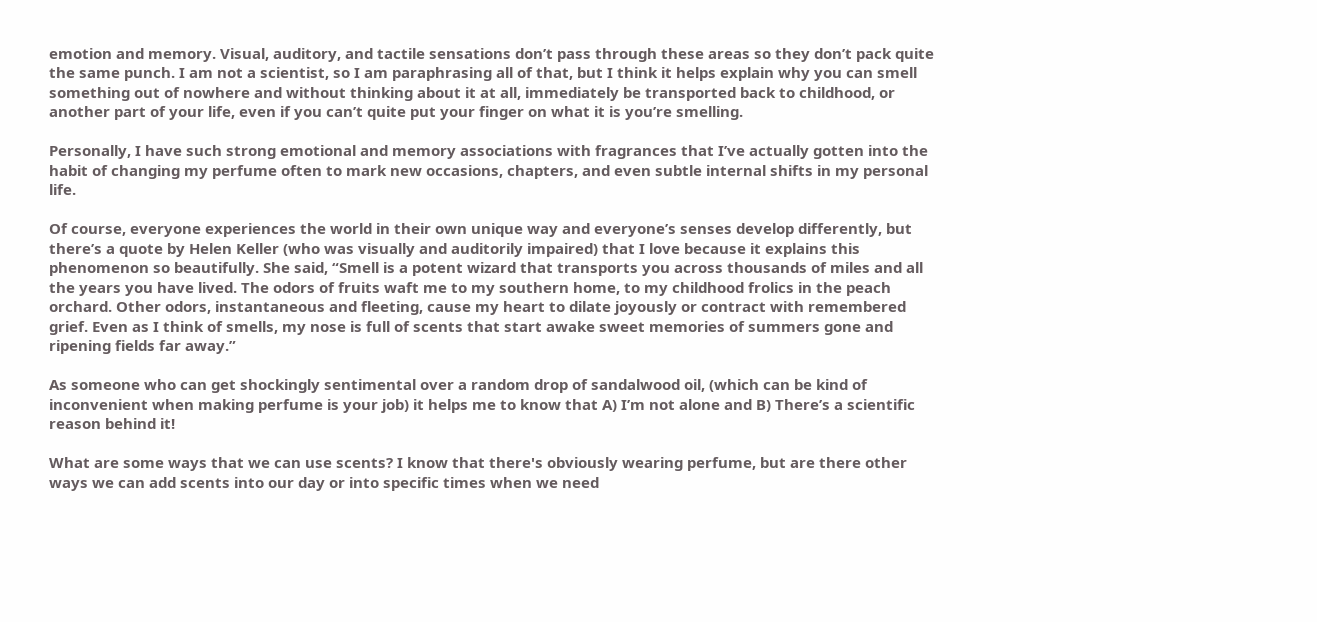emotion and memory. Visual, auditory, and tactile sensations don’t pass through these areas so they don’t pack quite the same punch. I am not a scientist, so I am paraphrasing all of that, but I think it helps explain why you can smell something out of nowhere and without thinking about it at all, immediately be transported back to childhood, or another part of your life, even if you can’t quite put your finger on what it is you’re smelling.

Personally, I have such strong emotional and memory associations with fragrances that I’ve actually gotten into the habit of changing my perfume often to mark new occasions, chapters, and even subtle internal shifts in my personal life.

Of course, everyone experiences the world in their own unique way and everyone’s senses develop differently, but there’s a quote by Helen Keller (who was visually and auditorily impaired) that I love because it explains this phenomenon so beautifully. She said, “Smell is a potent wizard that transports you across thousands of miles and all the years you have lived. The odors of fruits waft me to my southern home, to my childhood frolics in the peach orchard. Other odors, instantaneous and fleeting, cause my heart to dilate joyously or contract with remembered grief. Even as I think of smells, my nose is full of scents that start awake sweet memories of summers gone and ripening fields far away.”

As someone who can get shockingly sentimental over a random drop of sandalwood oil, (which can be kind of inconvenient when making perfume is your job) it helps me to know that A) I’m not alone and B) There’s a scientific reason behind it!

What are some ways that we can use scents? I know that there's obviously wearing perfume, but are there other ways we can add scents into our day or into specific times when we need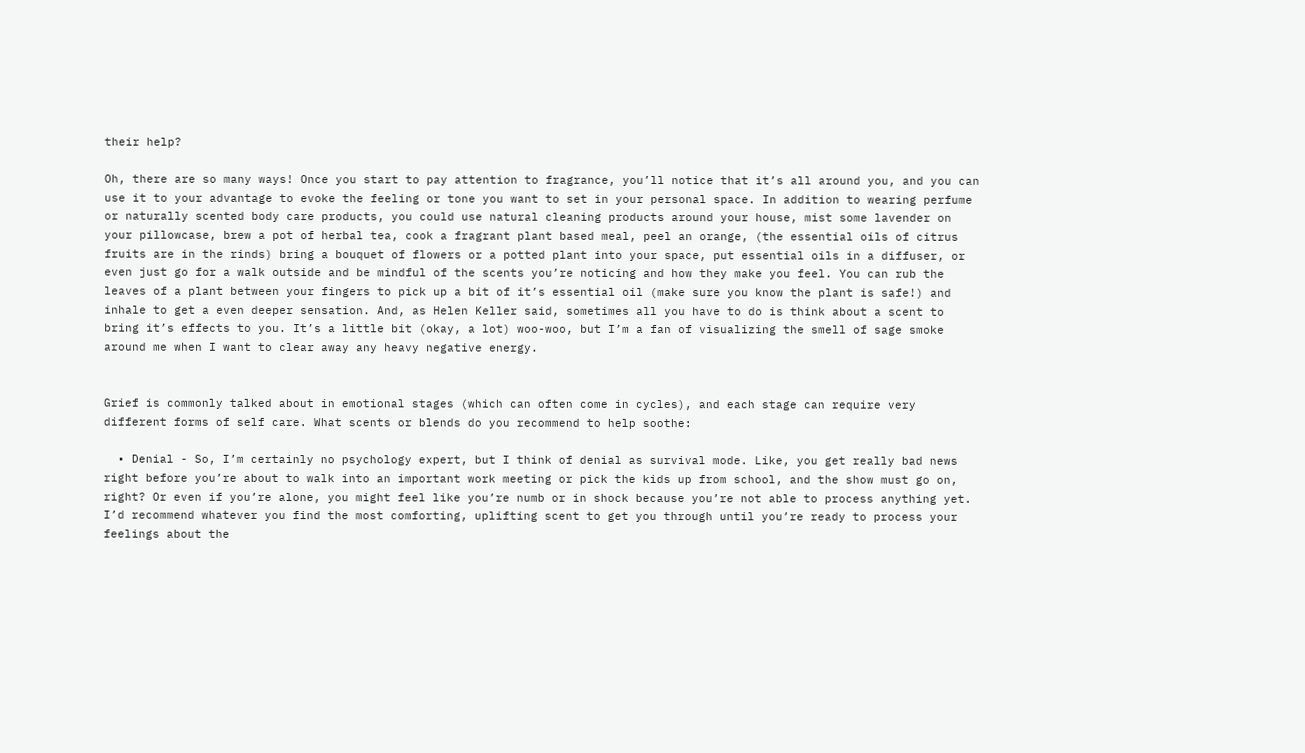their help?

Oh, there are so many ways! Once you start to pay attention to fragrance, you’ll notice that it’s all around you, and you can use it to your advantage to evoke the feeling or tone you want to set in your personal space. In addition to wearing perfume or naturally scented body care products, you could use natural cleaning products around your house, mist some lavender on your pillowcase, brew a pot of herbal tea, cook a fragrant plant based meal, peel an orange, (the essential oils of citrus fruits are in the rinds) bring a bouquet of flowers or a potted plant into your space, put essential oils in a diffuser, or even just go for a walk outside and be mindful of the scents you’re noticing and how they make you feel. You can rub the leaves of a plant between your fingers to pick up a bit of it’s essential oil (make sure you know the plant is safe!) and inhale to get a even deeper sensation. And, as Helen Keller said, sometimes all you have to do is think about a scent to bring it’s effects to you. It’s a little bit (okay, a lot) woo-woo, but I’m a fan of visualizing the smell of sage smoke around me when I want to clear away any heavy negative energy.


Grief is commonly talked about in emotional stages (which can often come in cycles), and each stage can require very different forms of self care. What scents or blends do you recommend to help soothe:

  • Denial - So, I’m certainly no psychology expert, but I think of denial as survival mode. Like, you get really bad news right before you’re about to walk into an important work meeting or pick the kids up from school, and the show must go on, right? Or even if you’re alone, you might feel like you’re numb or in shock because you’re not able to process anything yet. I’d recommend whatever you find the most comforting, uplifting scent to get you through until you’re ready to process your feelings about the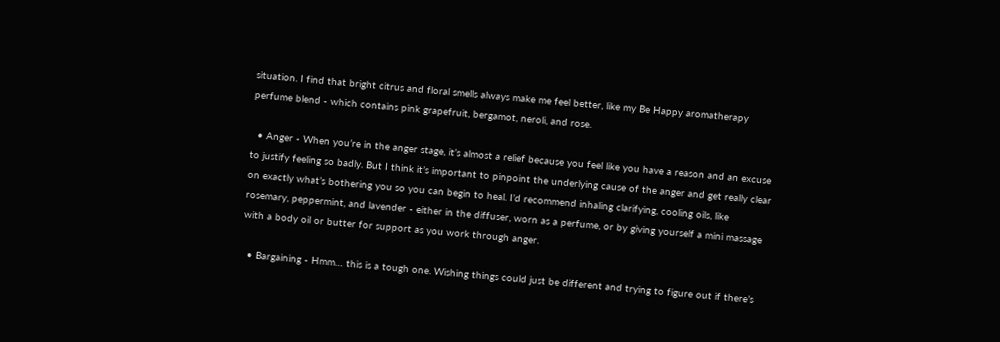situation. I find that bright citrus and floral smells always make me feel better, like my Be Happy aromatherapy perfume blend - which contains pink grapefruit, bergamot, neroli, and rose.

  • Anger - When you’re in the anger stage, it’s almost a relief because you feel like you have a reason and an excuse to justify feeling so badly. But I think it’s important to pinpoint the underlying cause of the anger and get really clear on exactly what’s bothering you so you can begin to heal. I’d recommend inhaling clarifying, cooling oils, like rosemary, peppermint, and lavender - either in the diffuser, worn as a perfume, or by giving yourself a mini massage with a body oil or butter for support as you work through anger.

  • Bargaining - Hmm… this is a tough one. Wishing things could just be different and trying to figure out if there’s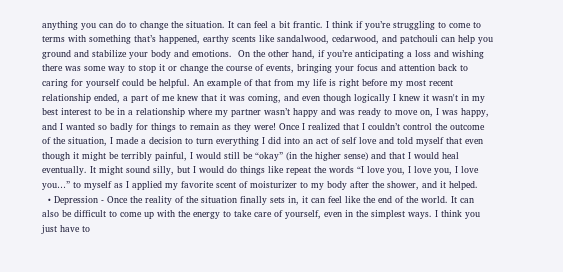anything you can do to change the situation. It can feel a bit frantic. I think if you’re struggling to come to terms with something that’s happened, earthy scents like sandalwood, cedarwood, and patchouli can help you ground and stabilize your body and emotions.  On the other hand, if you’re anticipating a loss and wishing there was some way to stop it or change the course of events, bringing your focus and attention back to caring for yourself could be helpful. An example of that from my life is right before my most recent relationship ended, a part of me knew that it was coming, and even though logically I knew it wasn't in my best interest to be in a relationship where my partner wasn’t happy and was ready to move on, I was happy, and I wanted so badly for things to remain as they were! Once I realized that I couldn’t control the outcome of the situation, I made a decision to turn everything I did into an act of self love and told myself that even though it might be terribly painful, I would still be “okay” (in the higher sense) and that I would heal eventually. It might sound silly, but I would do things like repeat the words “I love you, I love you, I love you…” to myself as I applied my favorite scent of moisturizer to my body after the shower, and it helped.
  • Depression - Once the reality of the situation finally sets in, it can feel like the end of the world. It can also be difficult to come up with the energy to take care of yourself, even in the simplest ways. I think you just have to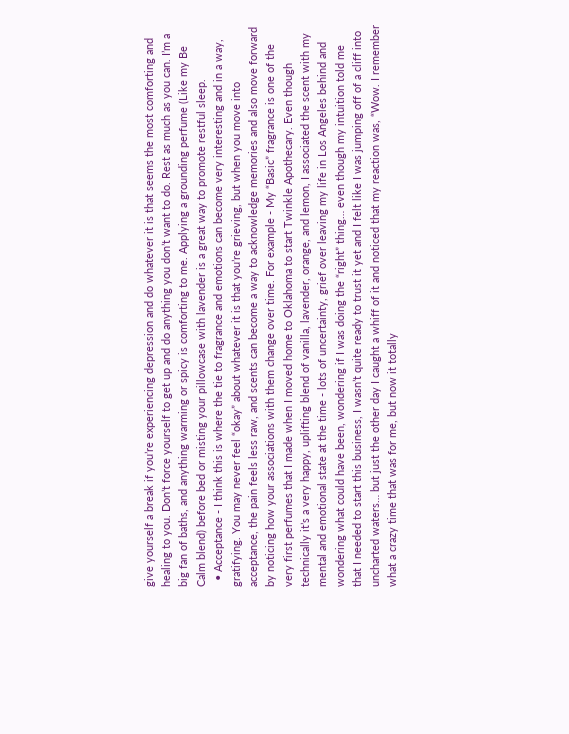give yourself a break if you’re experiencing depression and do whatever it is that seems the most comforting and healing to you. Don’t force yourself to get up and do anything you don’t want to do. Rest as much as you can. I’m a big fan of baths, and anything warming or spicy is comforting to me. Applying a grounding perfume (Like my Be Calm blend) before bed or misting your pillowcase with lavender is a great way to promote restful sleep.
  • Acceptance - I think this is where the tie to fragrance and emotions can become very interesting and in a way, gratifying. You may never feel “okay” about whatever it is that you’re grieving, but when you move into acceptance, the pain feels less raw, and scents can become a way to acknowledge memories and also move forward by noticing how your associations with them change over time. For example - My “Basic” fragrance is one of the very first perfumes that I made when I moved home to Oklahoma to start Twinkle Apothecary. Even though technically it’s a very happy, uplifting blend of vanilla, lavender, orange, and lemon, I associated the scent with my mental and emotional state at the time - lots of uncertainty, grief over leaving my life in Los Angeles behind and wondering what could have been, wondering if I was doing the “right” thing… even though my intuition told me that I needed to start this business, I wasn’t quite ready to trust it yet and I felt like I was jumping off of a cliff into uncharted waters… but just the other day I caught a whiff of it and noticed that my reaction was, “Wow. I remember what a crazy time that was for me, but now it totally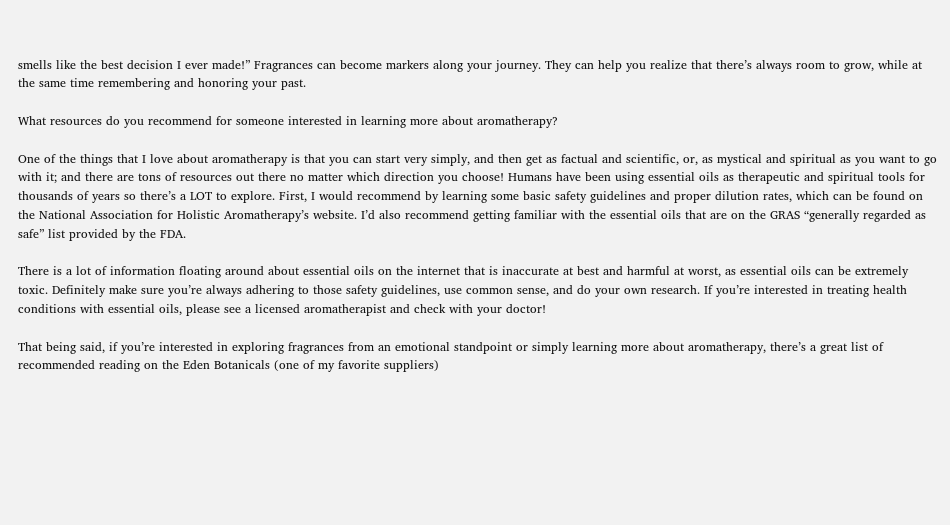smells like the best decision I ever made!” Fragrances can become markers along your journey. They can help you realize that there’s always room to grow, while at the same time remembering and honoring your past.

What resources do you recommend for someone interested in learning more about aromatherapy?

One of the things that I love about aromatherapy is that you can start very simply, and then get as factual and scientific, or, as mystical and spiritual as you want to go with it; and there are tons of resources out there no matter which direction you choose! Humans have been using essential oils as therapeutic and spiritual tools for thousands of years so there’s a LOT to explore. First, I would recommend by learning some basic safety guidelines and proper dilution rates, which can be found on the National Association for Holistic Aromatherapy’s website. I’d also recommend getting familiar with the essential oils that are on the GRAS “generally regarded as safe” list provided by the FDA.

There is a lot of information floating around about essential oils on the internet that is inaccurate at best and harmful at worst, as essential oils can be extremely toxic. Definitely make sure you’re always adhering to those safety guidelines, use common sense, and do your own research. If you’re interested in treating health conditions with essential oils, please see a licensed aromatherapist and check with your doctor!

That being said, if you’re interested in exploring fragrances from an emotional standpoint or simply learning more about aromatherapy, there’s a great list of recommended reading on the Eden Botanicals (one of my favorite suppliers)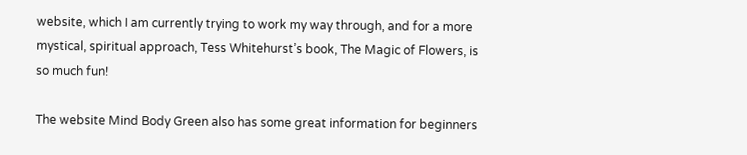website, which I am currently trying to work my way through, and for a more mystical, spiritual approach, Tess Whitehurst’s book, The Magic of Flowers, is so much fun!

The website Mind Body Green also has some great information for beginners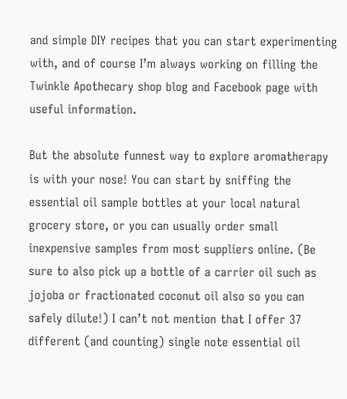and simple DIY recipes that you can start experimenting with, and of course I’m always working on filling the Twinkle Apothecary shop blog and Facebook page with useful information.

But the absolute funnest way to explore aromatherapy is with your nose! You can start by sniffing the essential oil sample bottles at your local natural grocery store, or you can usually order small inexpensive samples from most suppliers online. (Be sure to also pick up a bottle of a carrier oil such as jojoba or fractionated coconut oil also so you can safely dilute!) I can’t not mention that I offer 37 different (and counting) single note essential oil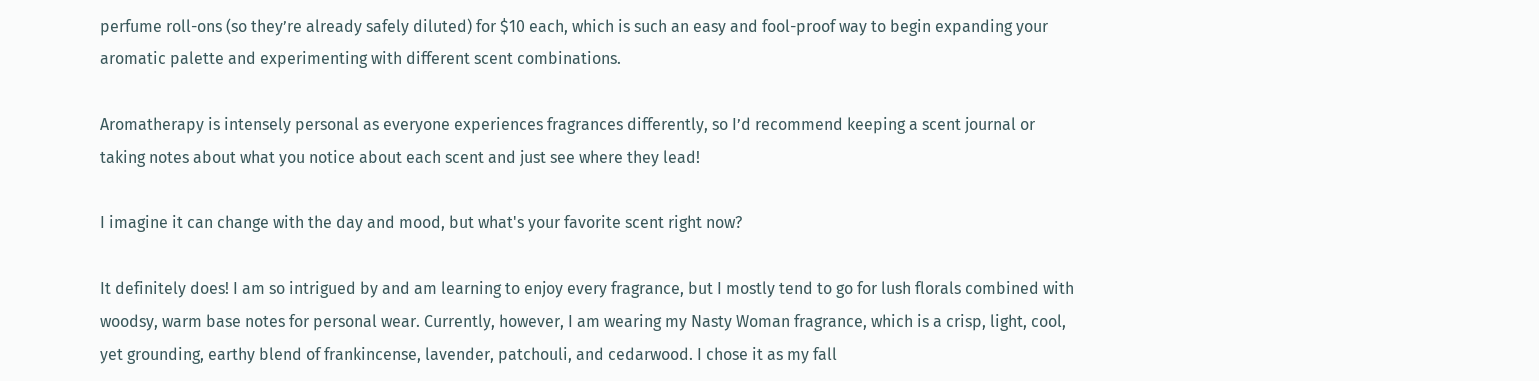perfume roll-ons (so they’re already safely diluted) for $10 each, which is such an easy and fool-proof way to begin expanding your aromatic palette and experimenting with different scent combinations.

Aromatherapy is intensely personal as everyone experiences fragrances differently, so I’d recommend keeping a scent journal or taking notes about what you notice about each scent and just see where they lead!

I imagine it can change with the day and mood, but what's your favorite scent right now?

It definitely does! I am so intrigued by and am learning to enjoy every fragrance, but I mostly tend to go for lush florals combined with woodsy, warm base notes for personal wear. Currently, however, I am wearing my Nasty Woman fragrance, which is a crisp, light, cool, yet grounding, earthy blend of frankincense, lavender, patchouli, and cedarwood. I chose it as my fall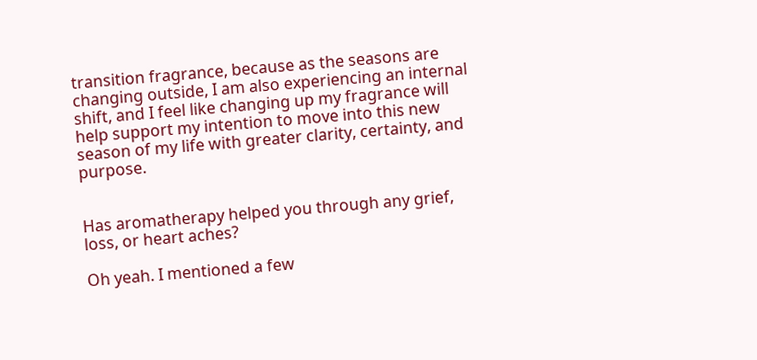transition fragrance, because as the seasons are changing outside, I am also experiencing an internal shift, and I feel like changing up my fragrance will help support my intention to move into this new season of my life with greater clarity, certainty, and purpose.


Has aromatherapy helped you through any grief, loss, or heart aches?

Oh yeah. I mentioned a few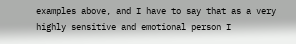examples above, and I have to say that as a very highly sensitive and emotional person I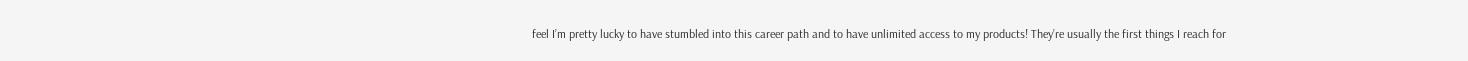feel I’m pretty lucky to have stumbled into this career path and to have unlimited access to my products! They’re usually the first things I reach for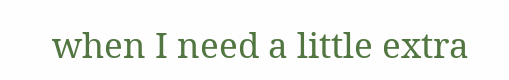when I need a little extra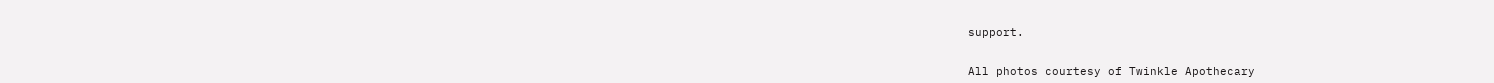support.


All photos courtesy of Twinkle Apothecary